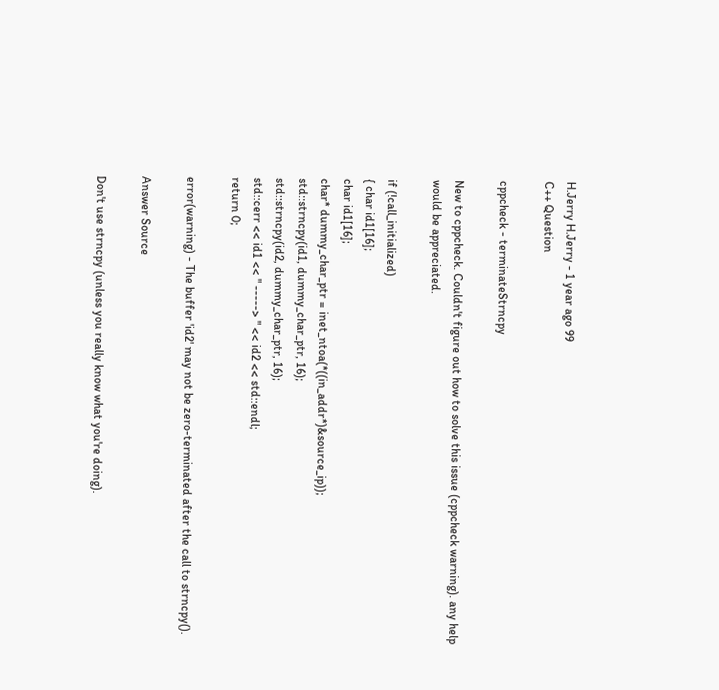H.Jerry H.Jerry - 1 year ago 99
C++ Question

cppcheck - terminateStrncpy

New to cppcheck. Couldn't figure out how to solve this issue (cppcheck warning). any help would be appreciated.

if (!call_initialized)
{ char id1[16];
char id1[16];
char* dummy_char_ptr = inet_ntoa(*((in_addr*)&source_ip));
std::strncpy(id1, dummy_char_ptr, 16);
std::strncpy(id2, dummy_char_ptr, 16);
std::cerr << id1 << " -----> " << id2 << std::endl;
return 0;

error(warning) - The buffer 'id2' may not be zero-terminated after the call to strncpy().

Answer Source

Don't use strncpy (unless you really know what you're doing).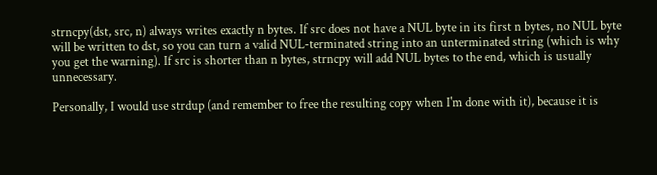strncpy(dst, src, n) always writes exactly n bytes. If src does not have a NUL byte in its first n bytes, no NUL byte will be written to dst, so you can turn a valid NUL-terminated string into an unterminated string (which is why you get the warning). If src is shorter than n bytes, strncpy will add NUL bytes to the end, which is usually unnecessary.

Personally, I would use strdup (and remember to free the resulting copy when I'm done with it), because it is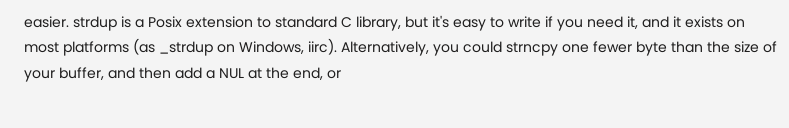easier. strdup is a Posix extension to standard C library, but it's easy to write if you need it, and it exists on most platforms (as _strdup on Windows, iirc). Alternatively, you could strncpy one fewer byte than the size of your buffer, and then add a NUL at the end, or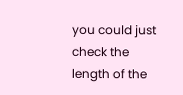you could just check the length of the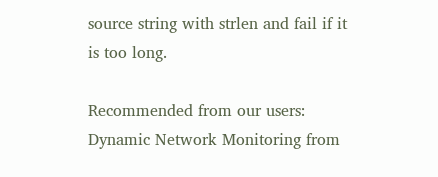source string with strlen and fail if it is too long.

Recommended from our users: Dynamic Network Monitoring from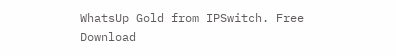WhatsUp Gold from IPSwitch. Free Download